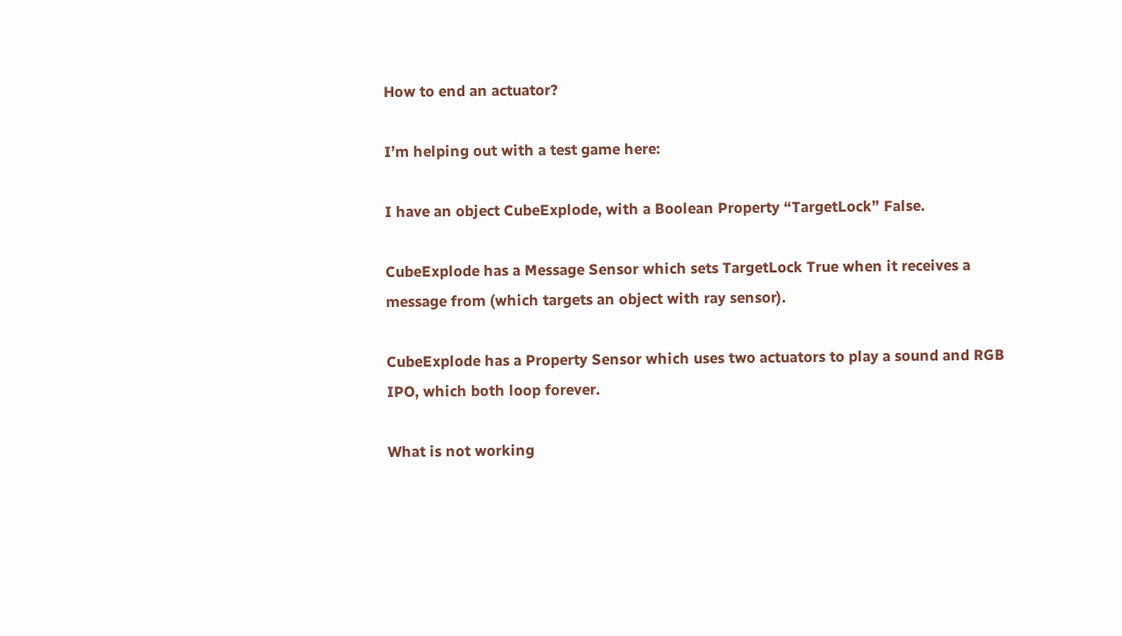How to end an actuator?

I’m helping out with a test game here:

I have an object CubeExplode, with a Boolean Property “TargetLock” False.

CubeExplode has a Message Sensor which sets TargetLock True when it receives a message from (which targets an object with ray sensor).

CubeExplode has a Property Sensor which uses two actuators to play a sound and RGB IPO, which both loop forever.

What is not working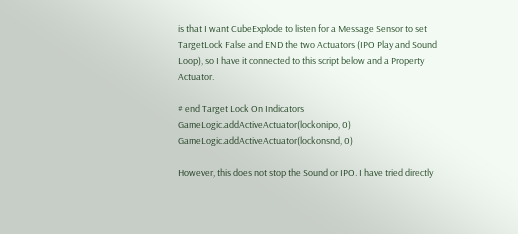is that I want CubeExplode to listen for a Message Sensor to set TargetLock False and END the two Actuators (IPO Play and Sound Loop), so I have it connected to this script below and a Property Actuator.

# end Target Lock On Indicators
GameLogic.addActiveActuator(lockonipo, 0)
GameLogic.addActiveActuator(lockonsnd, 0)

However, this does not stop the Sound or IPO. I have tried directly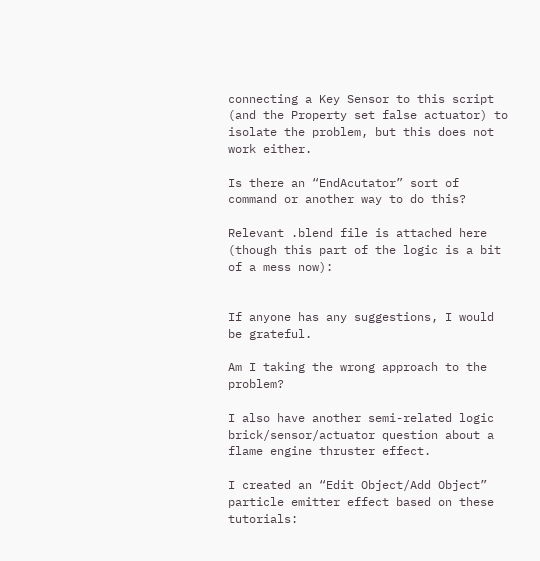connecting a Key Sensor to this script (and the Property set false actuator) to isolate the problem, but this does not work either.

Is there an “EndAcutator” sort of command or another way to do this?

Relevant .blend file is attached here (though this part of the logic is a bit of a mess now):


If anyone has any suggestions, I would be grateful.

Am I taking the wrong approach to the problem?

I also have another semi-related logic brick/sensor/actuator question about a flame engine thruster effect.

I created an “Edit Object/Add Object” particle emitter effect based on these tutorials: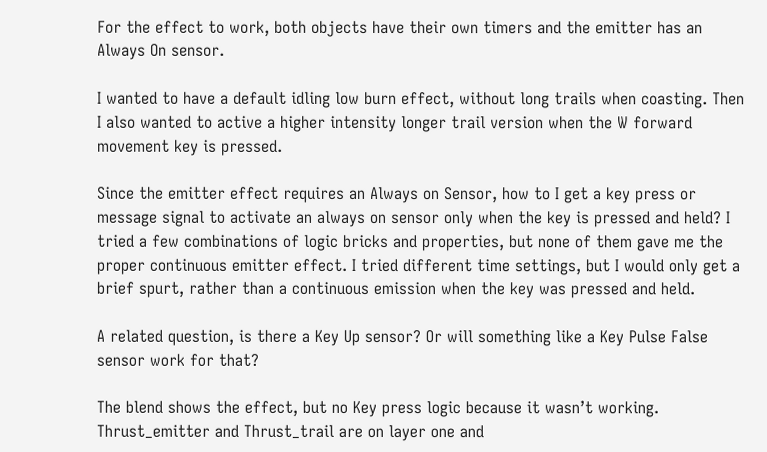For the effect to work, both objects have their own timers and the emitter has an Always On sensor.

I wanted to have a default idling low burn effect, without long trails when coasting. Then I also wanted to active a higher intensity longer trail version when the W forward movement key is pressed.

Since the emitter effect requires an Always on Sensor, how to I get a key press or message signal to activate an always on sensor only when the key is pressed and held? I tried a few combinations of logic bricks and properties, but none of them gave me the proper continuous emitter effect. I tried different time settings, but I would only get a brief spurt, rather than a continuous emission when the key was pressed and held.

A related question, is there a Key Up sensor? Or will something like a Key Pulse False sensor work for that?

The blend shows the effect, but no Key press logic because it wasn’t working. Thrust_emitter and Thrust_trail are on layer one and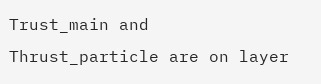Trust_main and Thrust_particle are on layer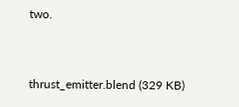two.


thrust_emitter.blend (329 KB)